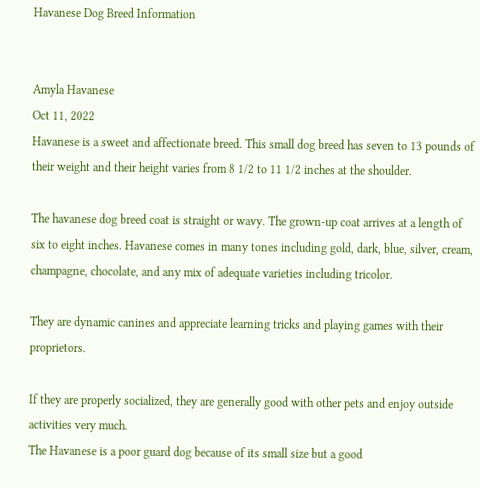Havanese Dog Breed Information


Amyla Havanese
Oct 11, 2022
Havanese is a sweet and affectionate breed. This small dog breed has seven to 13 pounds of their weight and their height varies from 8 1/2 to 11 1/2 inches at the shoulder.

The havanese dog breed coat is straight or wavy. The grown-up coat arrives at a length of six to eight inches. Havanese comes in many tones including gold, dark, blue, silver, cream, champagne, chocolate, and any mix of adequate varieties including tricolor.

They are dynamic canines and appreciate learning tricks and playing games with their proprietors.

If they are properly socialized, they are generally good with other pets and enjoy outside activities very much.
The Havanese is a poor guard dog because of its small size but a good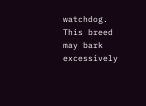watchdog. This breed may bark excessively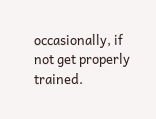occasionally, if not get properly trained.